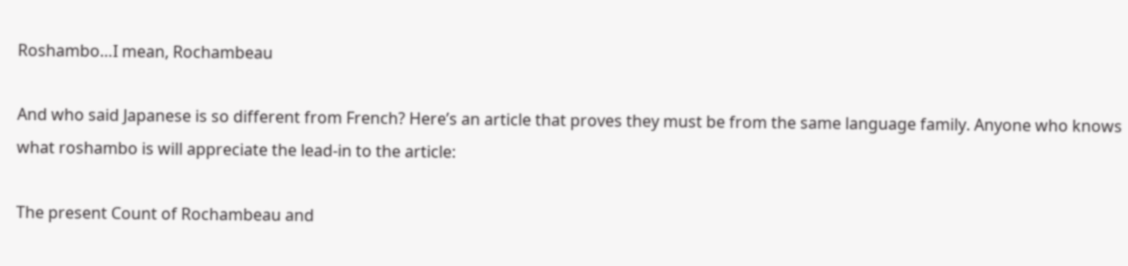Roshambo…I mean, Rochambeau

And who said Japanese is so different from French? Here’s an article that proves they must be from the same language family. Anyone who knows what roshambo is will appreciate the lead-in to the article:

The present Count of Rochambeau and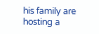his family are hosting a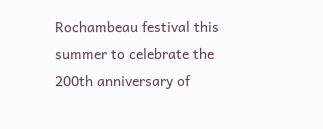Rochambeau festival this summer to celebrate the 200th anniversary of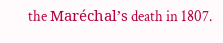the Maréchal’s death in 1807.